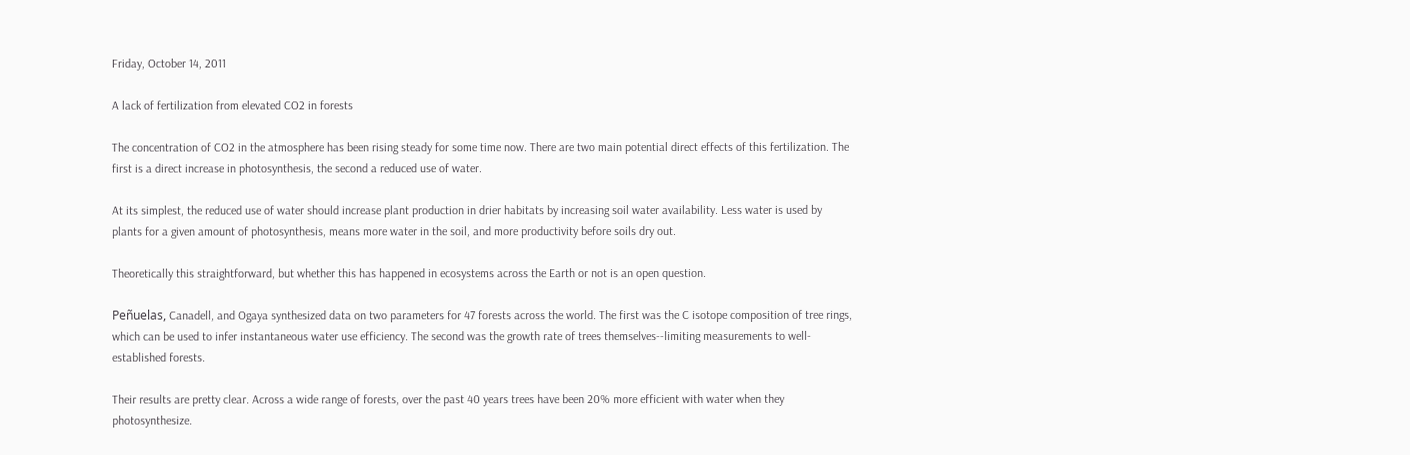Friday, October 14, 2011

A lack of fertilization from elevated CO2 in forests

The concentration of CO2 in the atmosphere has been rising steady for some time now. There are two main potential direct effects of this fertilization. The first is a direct increase in photosynthesis, the second a reduced use of water.

At its simplest, the reduced use of water should increase plant production in drier habitats by increasing soil water availability. Less water is used by plants for a given amount of photosynthesis, means more water in the soil, and more productivity before soils dry out.

Theoretically this straightforward, but whether this has happened in ecosystems across the Earth or not is an open question.

Peñuelas, Canadell, and Ogaya synthesized data on two parameters for 47 forests across the world. The first was the C isotope composition of tree rings, which can be used to infer instantaneous water use efficiency. The second was the growth rate of trees themselves--limiting measurements to well-established forests.

Their results are pretty clear. Across a wide range of forests, over the past 40 years trees have been 20% more efficient with water when they photosynthesize.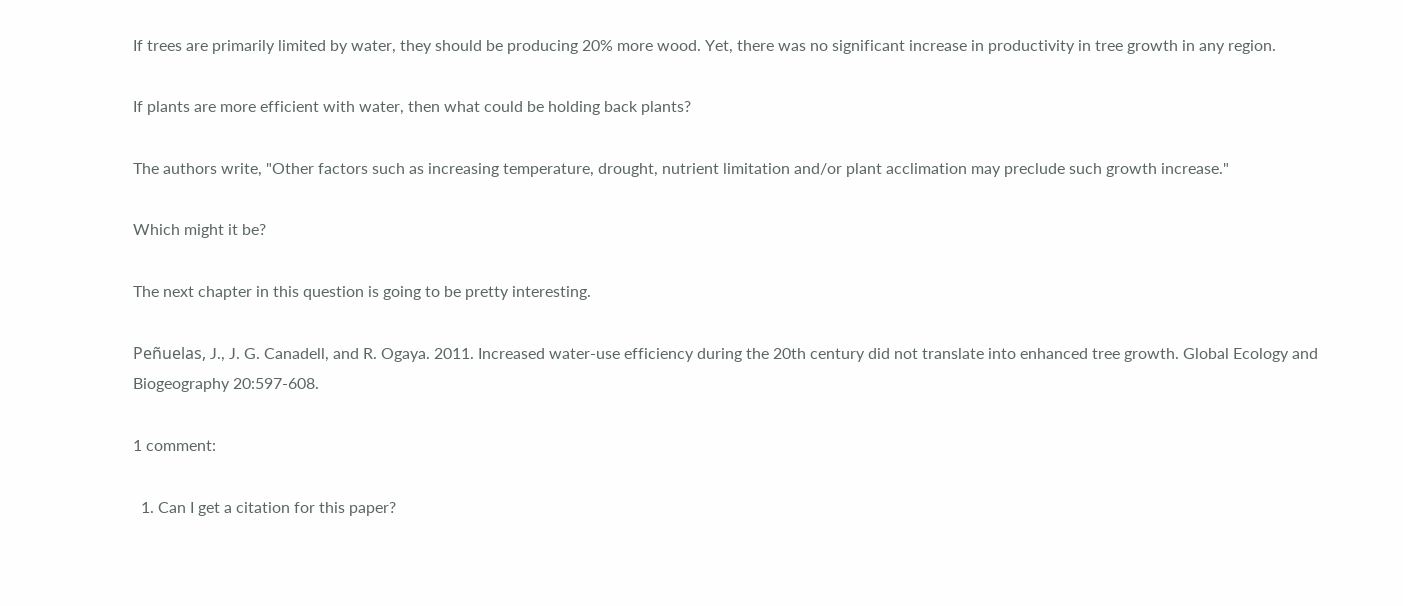If trees are primarily limited by water, they should be producing 20% more wood. Yet, there was no significant increase in productivity in tree growth in any region.

If plants are more efficient with water, then what could be holding back plants?

The authors write, "Other factors such as increasing temperature, drought, nutrient limitation and/or plant acclimation may preclude such growth increase."

Which might it be?

The next chapter in this question is going to be pretty interesting.

Peñuelas, J., J. G. Canadell, and R. Ogaya. 2011. Increased water-use efficiency during the 20th century did not translate into enhanced tree growth. Global Ecology and Biogeography 20:597-608.

1 comment:

  1. Can I get a citation for this paper?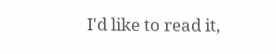I'd like to read it,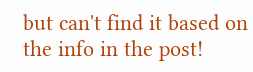but can't find it based on the info in the post!